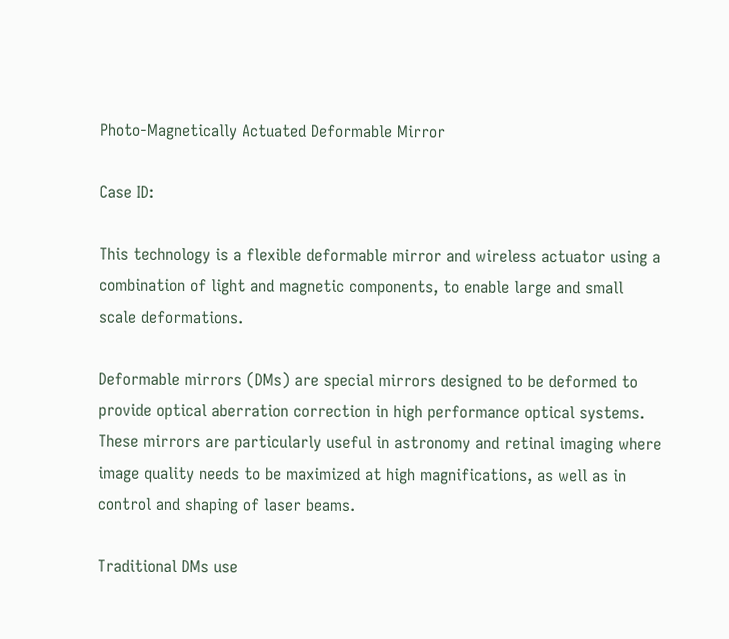Photo-Magnetically Actuated Deformable Mirror

Case ID:

This technology is a flexible deformable mirror and wireless actuator using a combination of light and magnetic components, to enable large and small scale deformations.

Deformable mirrors (DMs) are special mirrors designed to be deformed to provide optical aberration correction in high performance optical systems. These mirrors are particularly useful in astronomy and retinal imaging where image quality needs to be maximized at high magnifications, as well as in control and shaping of laser beams.

Traditional DMs use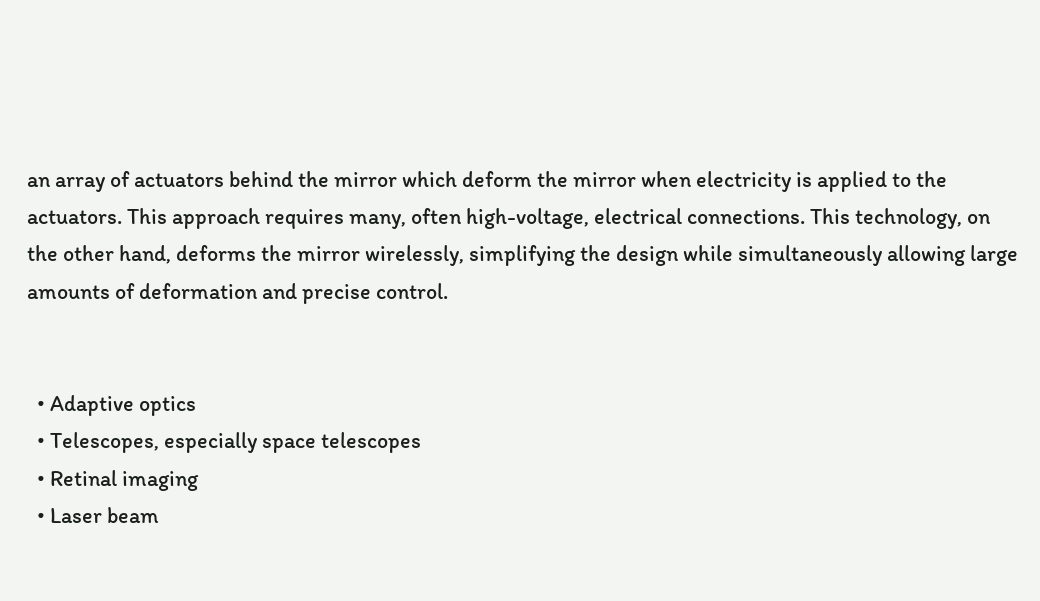an array of actuators behind the mirror which deform the mirror when electricity is applied to the actuators. This approach requires many, often high-voltage, electrical connections. This technology, on the other hand, deforms the mirror wirelessly, simplifying the design while simultaneously allowing large amounts of deformation and precise control.


  • Adaptive optics
  • Telescopes, especially space telescopes
  • Retinal imaging
  • Laser beam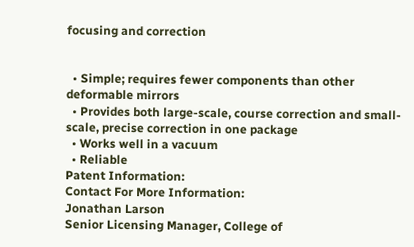focusing and correction


  • Simple; requires fewer components than other deformable mirrors
  • Provides both large-scale, course correction and small-scale, precise correction in one package
  • Works well in a vacuum
  • Reliable
Patent Information:
Contact For More Information:
Jonathan Larson
Senior Licensing Manager, College of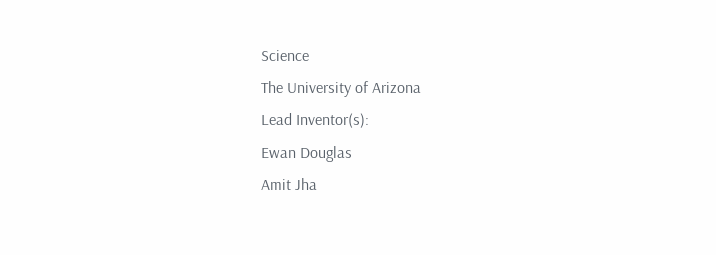Science
The University of Arizona
Lead Inventor(s):
Ewan Douglas
Amit Jha